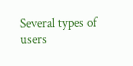Several types of users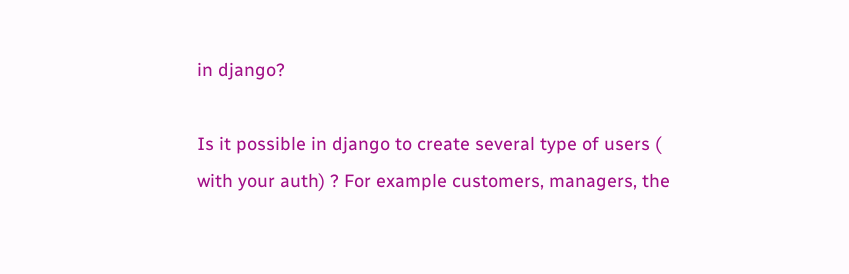in django?

Is it possible in django to create several type of users ( with your auth) ? For example customers, managers, the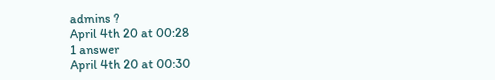admins ?
April 4th 20 at 00:28
1 answer
April 4th 20 at 00:30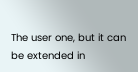The user one, but it can be extended in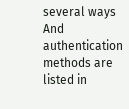several ways And authentication methods are listed in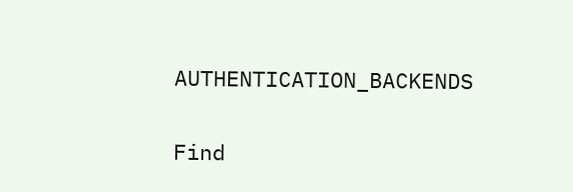AUTHENTICATION_BACKENDS

Find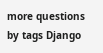more questions by tags Django